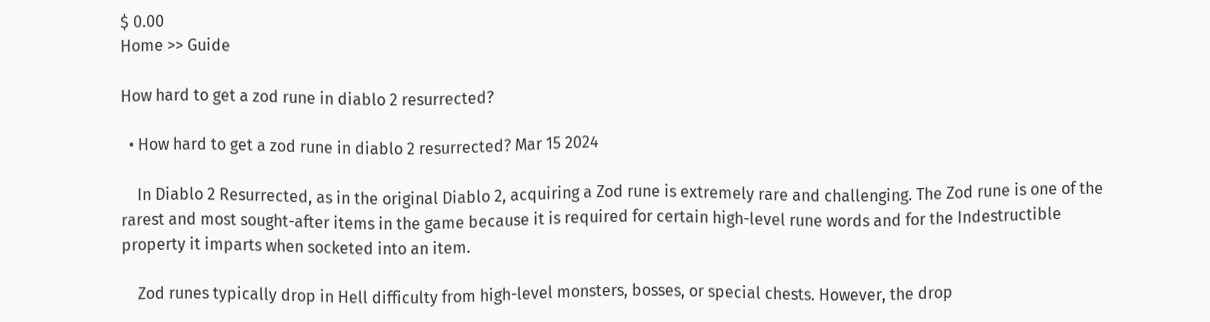$ 0.00
Home >> Guide

How hard to get a zod rune in diablo 2 resurrected?

  • How hard to get a zod rune in diablo 2 resurrected? Mar 15 2024

    In Diablo 2 Resurrected, as in the original Diablo 2, acquiring a Zod rune is extremely rare and challenging. The Zod rune is one of the rarest and most sought-after items in the game because it is required for certain high-level rune words and for the Indestructible property it imparts when socketed into an item.

    Zod runes typically drop in Hell difficulty from high-level monsters, bosses, or special chests. However, the drop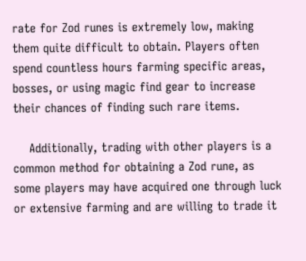rate for Zod runes is extremely low, making them quite difficult to obtain. Players often spend countless hours farming specific areas, bosses, or using magic find gear to increase their chances of finding such rare items.

    Additionally, trading with other players is a common method for obtaining a Zod rune, as some players may have acquired one through luck or extensive farming and are willing to trade it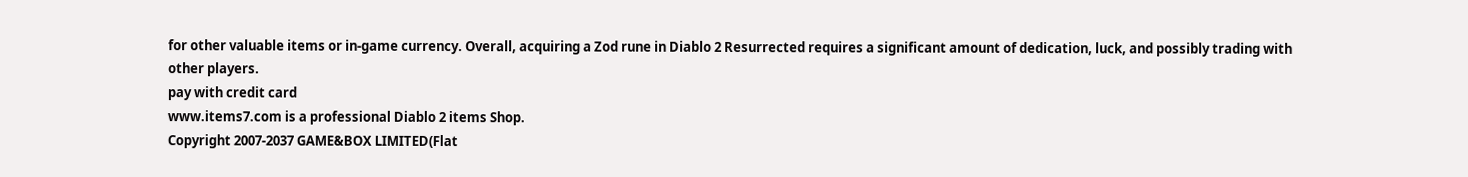for other valuable items or in-game currency. Overall, acquiring a Zod rune in Diablo 2 Resurrected requires a significant amount of dedication, luck, and possibly trading with other players.
pay with credit card
www.items7.com is a professional Diablo 2 items Shop.
Copyright 2007-2037 GAME&BOX LIMITED(Flat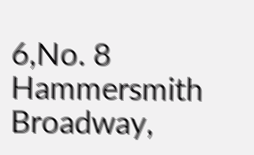6,No. 8 Hammersmith Broadway,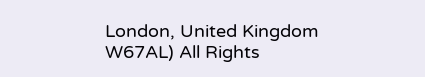London, United Kingdom W67AL) All Rights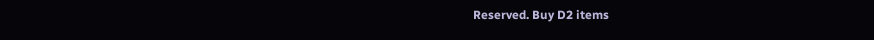Reserved. Buy D2 items